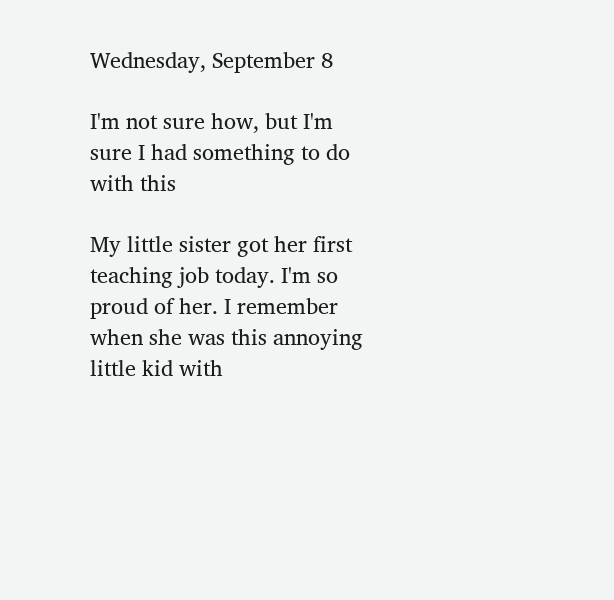Wednesday, September 8

I'm not sure how, but I'm sure I had something to do with this

My little sister got her first teaching job today. I'm so proud of her. I remember when she was this annoying little kid with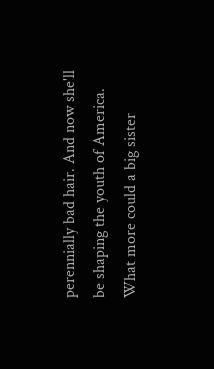perennially bad hair. And now she'll be shaping the youth of America. What more could a big sister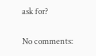ask for?

No comments: